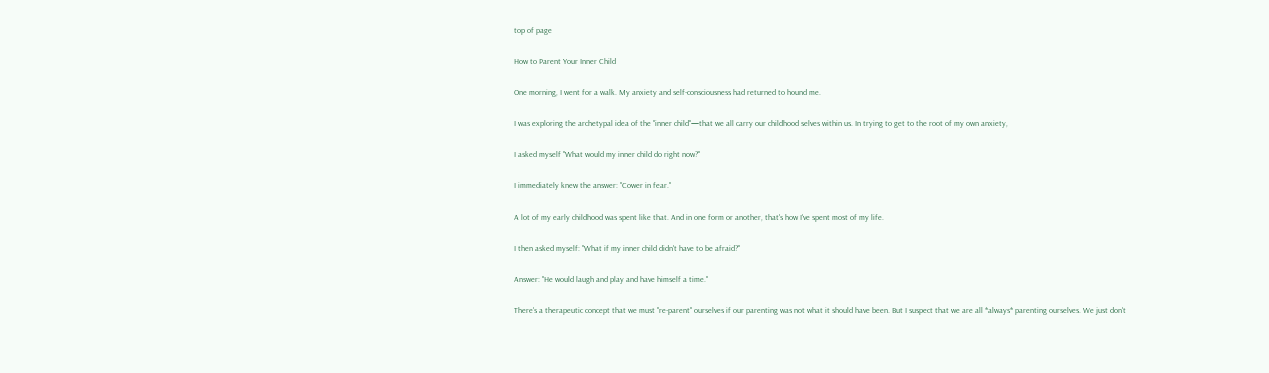top of page

How to Parent Your Inner Child

One morning, I went for a walk. My anxiety and self-consciousness had returned to hound me.

I was exploring the archetypal idea of the "inner child"—that we all carry our childhood selves within us. In trying to get to the root of my own anxiety,

I asked myself "What would my inner child do right now?"

I immediately knew the answer: "Cower in fear."

A lot of my early childhood was spent like that. And in one form or another, that's how I've spent most of my life.

I then asked myself: "What if my inner child didn't have to be afraid?"

Answer: "He would laugh and play and have himself a time."

There's a therapeutic concept that we must "re-parent" ourselves if our parenting was not what it should have been. But I suspect that we are all *always* parenting ourselves. We just don't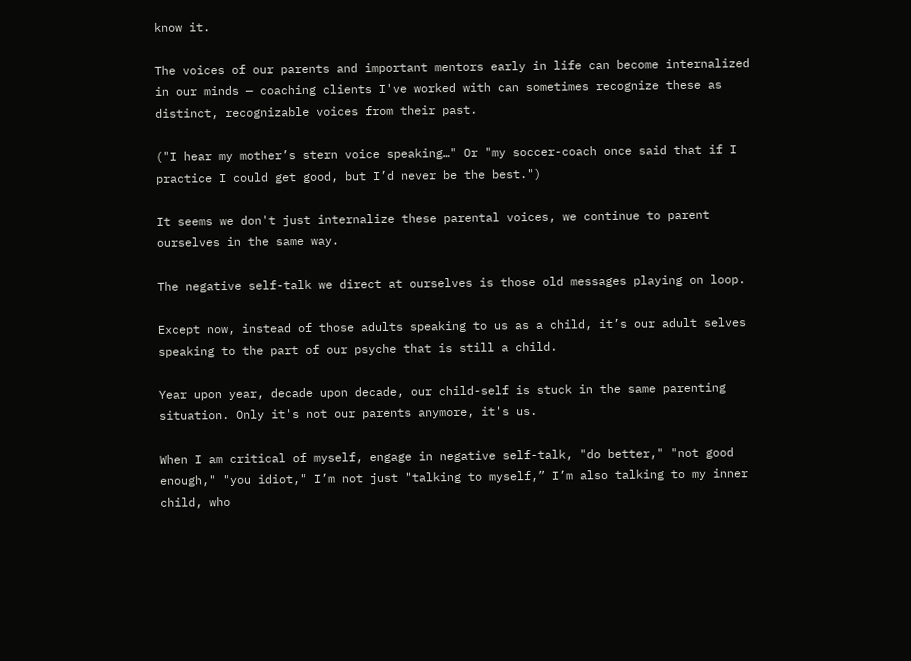know it.

The voices of our parents and important mentors early in life can become internalized in our minds — coaching clients I've worked with can sometimes recognize these as distinct, recognizable voices from their past.

("I hear my mother’s stern voice speaking…" Or "my soccer-coach once said that if I practice I could get good, but I’d never be the best.")

It seems we don't just internalize these parental voices, we continue to parent ourselves in the same way.

The negative self-talk we direct at ourselves is those old messages playing on loop.

Except now, instead of those adults speaking to us as a child, it’s our adult selves speaking to the part of our psyche that is still a child.

Year upon year, decade upon decade, our child-self is stuck in the same parenting situation. Only it's not our parents anymore, it's us.

When I am critical of myself, engage in negative self-talk, "do better," "not good enough," "you idiot," I’m not just "talking to myself,” I’m also talking to my inner child, who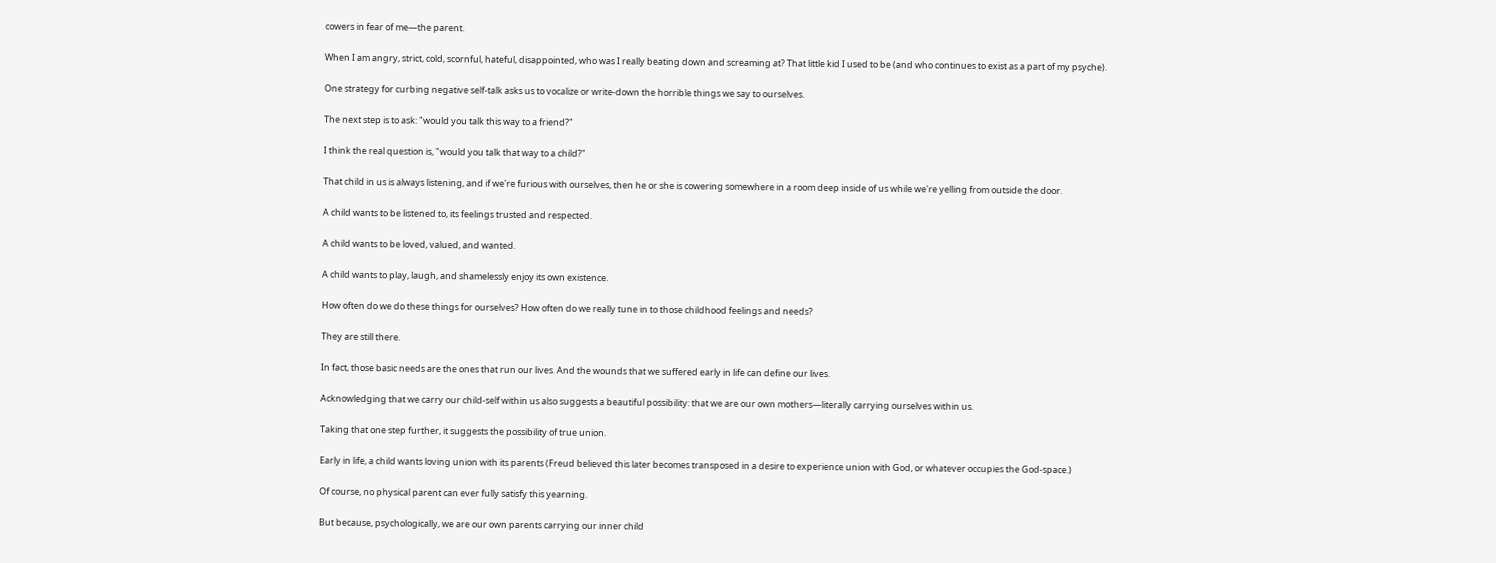cowers in fear of me—the parent.

When I am angry, strict, cold, scornful, hateful, disappointed, who was I really beating down and screaming at? That little kid I used to be (and who continues to exist as a part of my psyche).

One strategy for curbing negative self-talk asks us to vocalize or write-down the horrible things we say to ourselves.

The next step is to ask: "would you talk this way to a friend?"

I think the real question is, "would you talk that way to a child?"

That child in us is always listening, and if we're furious with ourselves, then he or she is cowering somewhere in a room deep inside of us while we're yelling from outside the door.

A child wants to be listened to, its feelings trusted and respected.

A child wants to be loved, valued, and wanted.

A child wants to play, laugh, and shamelessly enjoy its own existence.

How often do we do these things for ourselves? How often do we really tune in to those childhood feelings and needs?

They are still there.

In fact, those basic needs are the ones that run our lives. And the wounds that we suffered early in life can define our lives.

Acknowledging that we carry our child-self within us also suggests a beautiful possibility: that we are our own mothers—literally carrying ourselves within us.

Taking that one step further, it suggests the possibility of true union.

Early in life, a child wants loving union with its parents (Freud believed this later becomes transposed in a desire to experience union with God, or whatever occupies the God-space.)

Of course, no physical parent can ever fully satisfy this yearning.

But because, psychologically, we are our own parents carrying our inner child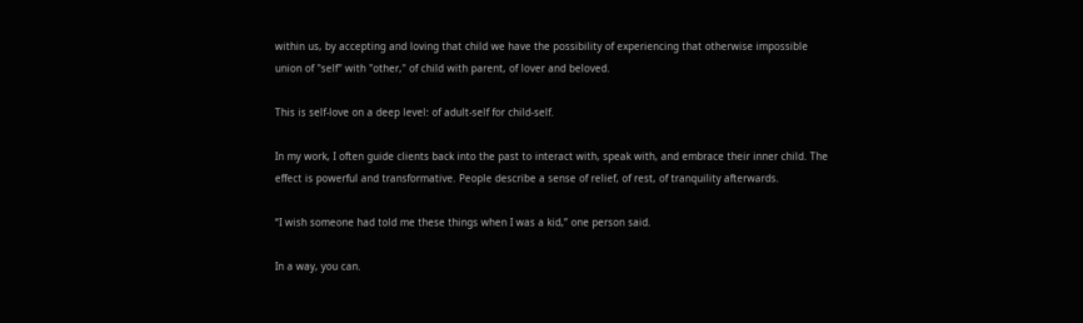within us, by accepting and loving that child we have the possibility of experiencing that otherwise impossible union of "self" with "other," of child with parent, of lover and beloved.

This is self-love on a deep level: of adult-self for child-self.

In my work, I often guide clients back into the past to interact with, speak with, and embrace their inner child. The effect is powerful and transformative. People describe a sense of relief, of rest, of tranquility afterwards.

“I wish someone had told me these things when I was a kid,” one person said.

In a way, you can.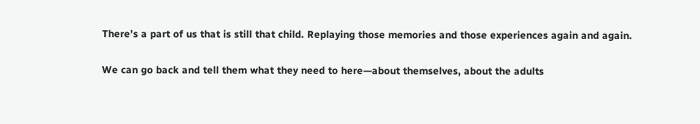There’s a part of us that is still that child. Replaying those memories and those experiences again and again.

We can go back and tell them what they need to here—about themselves, about the adults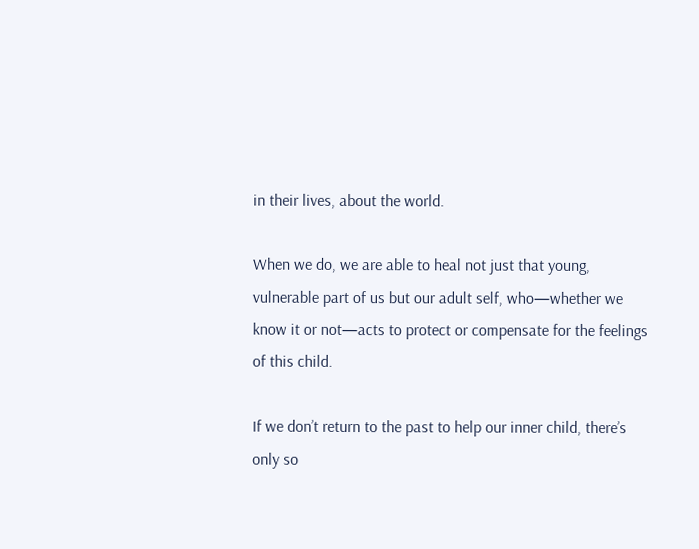in their lives, about the world.

When we do, we are able to heal not just that young, vulnerable part of us but our adult self, who—whether we know it or not—acts to protect or compensate for the feelings of this child.

If we don’t return to the past to help our inner child, there’s only so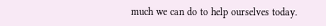much we can do to help ourselves today.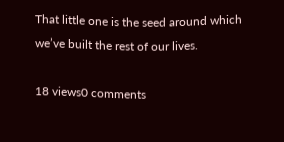That little one is the seed around which we’ve built the rest of our lives.

18 views0 comments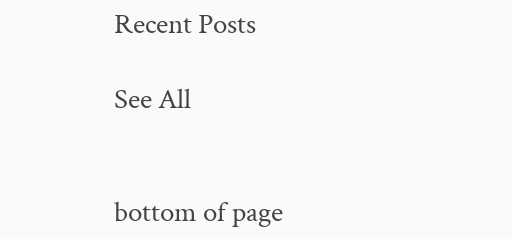Recent Posts

See All


bottom of page